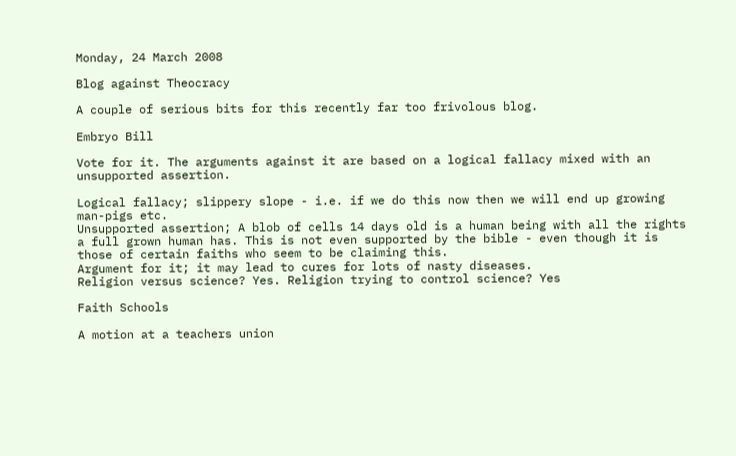Monday, 24 March 2008

Blog against Theocracy

A couple of serious bits for this recently far too frivolous blog.

Embryo Bill

Vote for it. The arguments against it are based on a logical fallacy mixed with an unsupported assertion.

Logical fallacy; slippery slope - i.e. if we do this now then we will end up growing man-pigs etc.
Unsupported assertion; A blob of cells 14 days old is a human being with all the rights a full grown human has. This is not even supported by the bible - even though it is those of certain faiths who seem to be claiming this.
Argument for it; it may lead to cures for lots of nasty diseases.
Religion versus science? Yes. Religion trying to control science? Yes

Faith Schools

A motion at a teachers union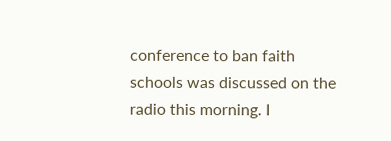conference to ban faith schools was discussed on the radio this morning. I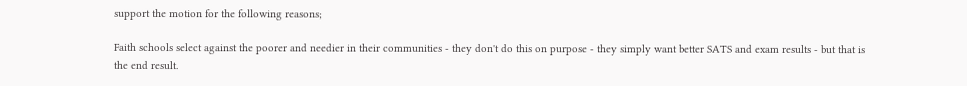support the motion for the following reasons;

Faith schools select against the poorer and needier in their communities - they don't do this on purpose - they simply want better SATS and exam results - but that is the end result.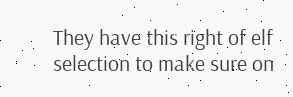They have this right of elf selection to make sure on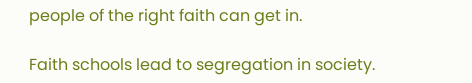people of the right faith can get in.

Faith schools lead to segregation in society.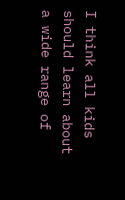I think all kids should learn about a wide range of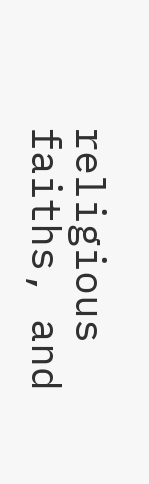religious faiths, and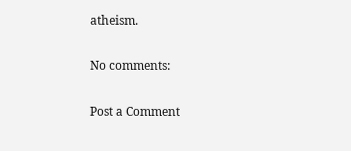atheism.

No comments:

Post a Comment